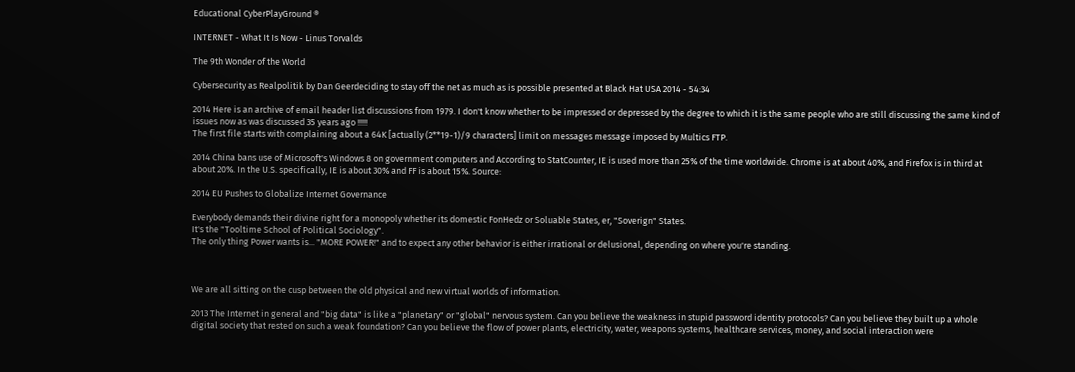Educational CyberPlayGround ®

INTERNET - What It Is Now - Linus Torvalds

The 9th Wonder of the World

Cybersecurity as Realpolitik by Dan Geerdeciding to stay off the net as much as is possible presented at Black Hat USA 2014 - 54:34

2014 Here is an archive of email header list discussions from 1979. I don't know whether to be impressed or depressed by the degree to which it is the same people who are still discussing the same kind of issues now as was discussed 35 years ago !!!!!
The first file starts with complaining about a 64K [actually (2**19-1)/9 characters] limit on messages message imposed by Multics FTP.

2014 China bans use of Microsoft's Windows 8 on government computers and According to StatCounter, IE is used more than 25% of the time worldwide. Chrome is at about 40%, and Firefox is in third at about 20%. In the U.S. specifically, IE is about 30% and FF is about 15%. Source:

2014 EU Pushes to Globalize Internet Governance

Everybody demands their divine right for a monopoly whether its domestic FonHedz or Soluable States, er, "Soverign" States.
It's the "Tooltime School of Political Sociology".
The only thing Power wants is... "MORE POWER!" and to expect any other behavior is either irrational or delusional, depending on where you're standing.



We are all sitting on the cusp between the old physical and new virtual worlds of information.

2013 The Internet in general and "big data" is like a "planetary" or "global" nervous system. Can you believe the weakness in stupid password identity protocols? Can you believe they built up a whole digital society that rested on such a weak foundation? Can you believe the flow of power plants, electricity, water, weapons systems, healthcare services, money, and social interaction were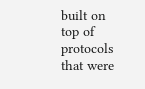built on top of protocols that were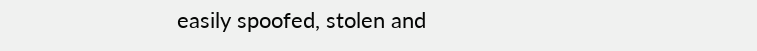easily spoofed, stolen and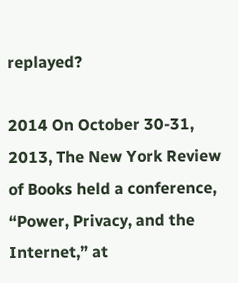replayed?

2014 On October 30-31, 2013, The New York Review of Books held a conference, “Power, Privacy, and the Internet,” at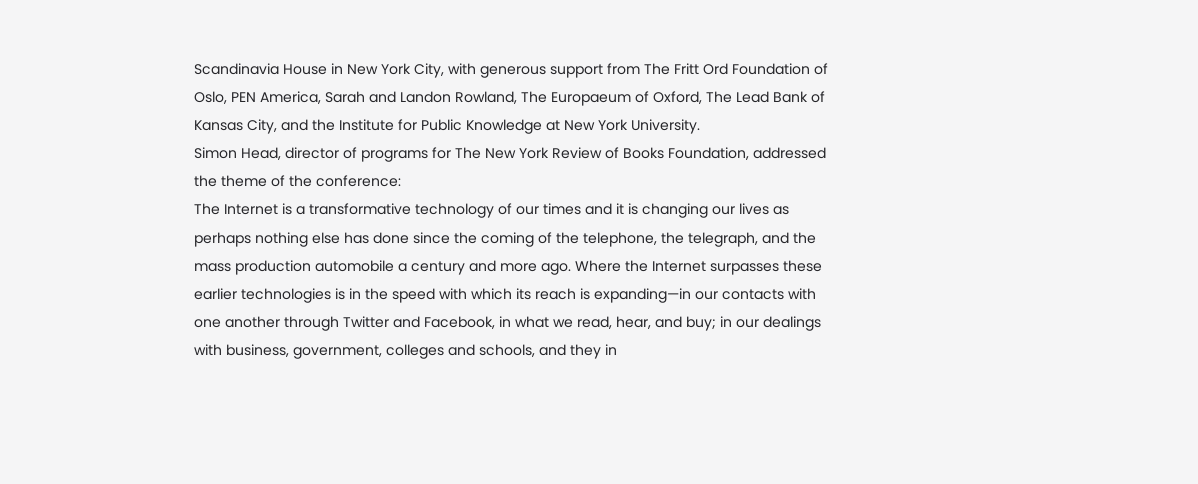Scandinavia House in New York City, with generous support from The Fritt Ord Foundation of Oslo, PEN America, Sarah and Landon Rowland, The Europaeum of Oxford, The Lead Bank of Kansas City, and the Institute for Public Knowledge at New York University.
Simon Head, director of programs for The New York Review of Books Foundation, addressed the theme of the conference:
The Internet is a transformative technology of our times and it is changing our lives as perhaps nothing else has done since the coming of the telephone, the telegraph, and the mass production automobile a century and more ago. Where the Internet surpasses these earlier technologies is in the speed with which its reach is expanding—in our contacts with one another through Twitter and Facebook, in what we read, hear, and buy; in our dealings with business, government, colleges and schools, and they in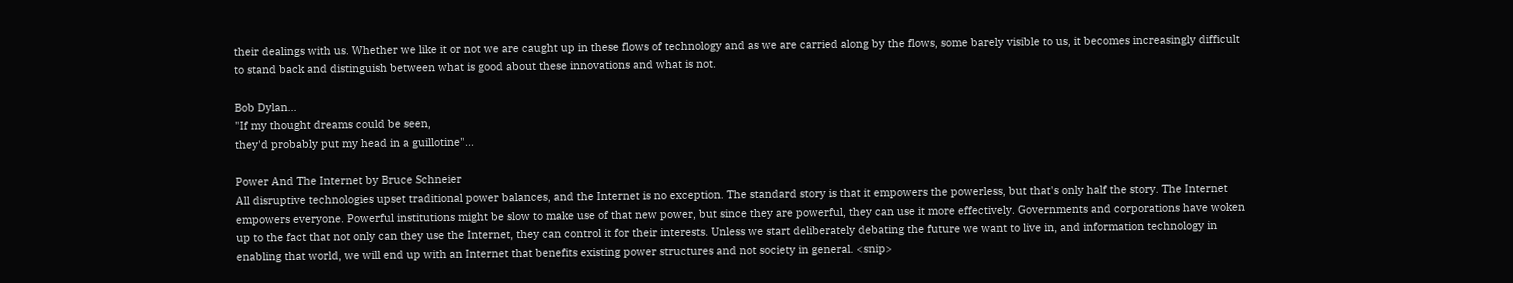their dealings with us. Whether we like it or not we are caught up in these flows of technology and as we are carried along by the flows, some barely visible to us, it becomes increasingly difficult to stand back and distinguish between what is good about these innovations and what is not.

Bob Dylan...
"If my thought dreams could be seen,
they'd probably put my head in a guillotine"...

Power And The Internet by Bruce Schneier
All disruptive technologies upset traditional power balances, and the Internet is no exception. The standard story is that it empowers the powerless, but that's only half the story. The Internet empowers everyone. Powerful institutions might be slow to make use of that new power, but since they are powerful, they can use it more effectively. Governments and corporations have woken up to the fact that not only can they use the Internet, they can control it for their interests. Unless we start deliberately debating the future we want to live in, and information technology in enabling that world, we will end up with an Internet that benefits existing power structures and not society in general. <snip>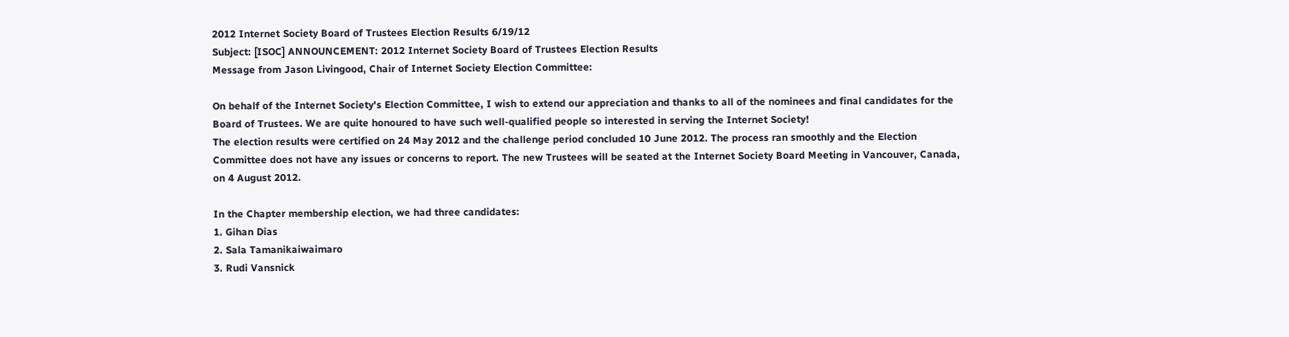2012 Internet Society Board of Trustees Election Results 6/19/12
Subject: [ISOC] ANNOUNCEMENT: 2012 Internet Society Board of Trustees Election Results
Message from Jason Livingood, Chair of Internet Society Election Committee:

On behalf of the Internet Society's Election Committee, I wish to extend our appreciation and thanks to all of the nominees and final candidates for the Board of Trustees. We are quite honoured to have such well-qualified people so interested in serving the Internet Society!
The election results were certified on 24 May 2012 and the challenge period concluded 10 June 2012. The process ran smoothly and the Election Committee does not have any issues or concerns to report. The new Trustees will be seated at the Internet Society Board Meeting in Vancouver, Canada, on 4 August 2012.

In the Chapter membership election, we had three candidates:
1. Gihan Dias
2. Sala Tamanikaiwaimaro
3. Rudi Vansnick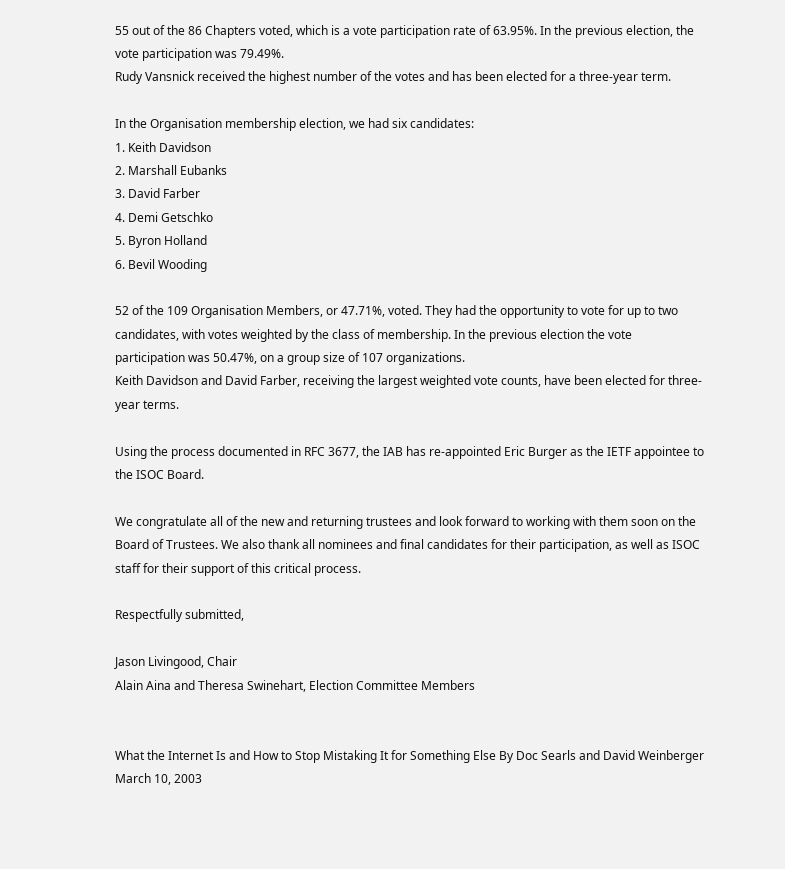55 out of the 86 Chapters voted, which is a vote participation rate of 63.95%. In the previous election, the vote participation was 79.49%.
Rudy Vansnick received the highest number of the votes and has been elected for a three-year term.

In the Organisation membership election, we had six candidates:
1. Keith Davidson
2. Marshall Eubanks
3. David Farber
4. Demi Getschko
5. Byron Holland
6. Bevil Wooding

52 of the 109 Organisation Members, or 47.71%, voted. They had the opportunity to vote for up to two candidates, with votes weighted by the class of membership. In the previous election the vote participation was 50.47%, on a group size of 107 organizations.
Keith Davidson and David Farber, receiving the largest weighted vote counts, have been elected for three-year terms.

Using the process documented in RFC 3677, the IAB has re-appointed Eric Burger as the IETF appointee to the ISOC Board.

We congratulate all of the new and returning trustees and look forward to working with them soon on the Board of Trustees. We also thank all nominees and final candidates for their participation, as well as ISOC staff for their support of this critical process.

Respectfully submitted,

Jason Livingood, Chair
Alain Aina and Theresa Swinehart, Election Committee Members


What the Internet Is and How to Stop Mistaking It for Something Else By Doc Searls and David Weinberger March 10, 2003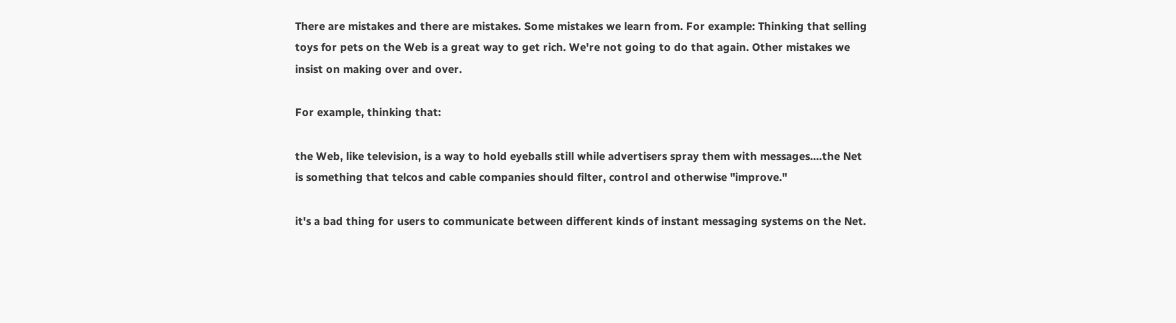There are mistakes and there are mistakes. Some mistakes we learn from. For example: Thinking that selling toys for pets on the Web is a great way to get rich. We're not going to do that again. Other mistakes we insist on making over and over.

For example, thinking that:

the Web, like television, is a way to hold eyeballs still while advertisers spray them with messages....the Net is something that telcos and cable companies should filter, control and otherwise "improve."

it's a bad thing for users to communicate between different kinds of instant messaging systems on the Net.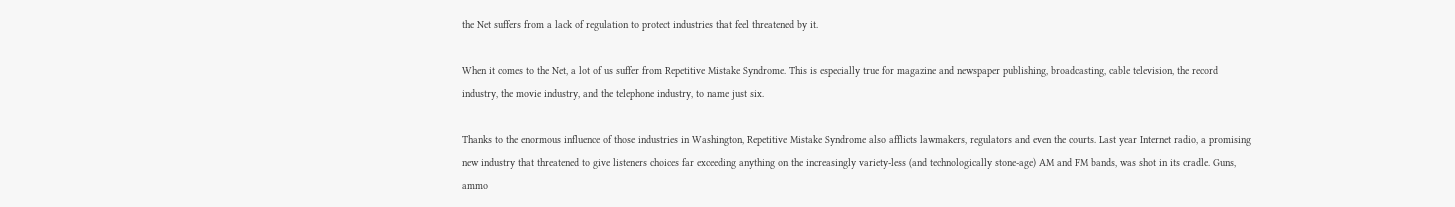the Net suffers from a lack of regulation to protect industries that feel threatened by it.

When it comes to the Net, a lot of us suffer from Repetitive Mistake Syndrome. This is especially true for magazine and newspaper publishing, broadcasting, cable television, the record industry, the movie industry, and the telephone industry, to name just six.

Thanks to the enormous influence of those industries in Washington, Repetitive Mistake Syndrome also afflicts lawmakers, regulators and even the courts. Last year Internet radio, a promising new industry that threatened to give listeners choices far exceeding anything on the increasingly variety-less (and technologically stone-age) AM and FM bands, was shot in its cradle. Guns, ammo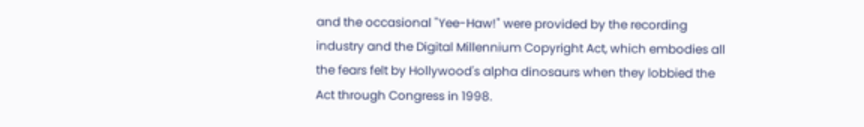and the occasional "Yee-Haw!" were provided by the recording industry and the Digital Millennium Copyright Act, which embodies all the fears felt by Hollywood's alpha dinosaurs when they lobbied the Act through Congress in 1998.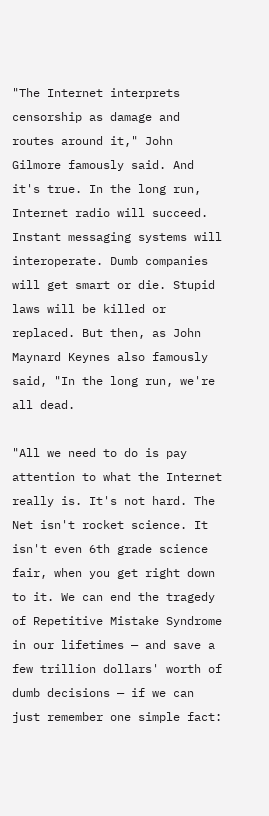"The Internet interprets censorship as damage and routes around it," John Gilmore famously said. And it's true. In the long run, Internet radio will succeed. Instant messaging systems will interoperate. Dumb companies will get smart or die. Stupid laws will be killed or replaced. But then, as John Maynard Keynes also famously said, "In the long run, we're all dead.

"All we need to do is pay attention to what the Internet really is. It's not hard. The Net isn't rocket science. It isn't even 6th grade science fair, when you get right down to it. We can end the tragedy of Repetitive Mistake Syndrome in our lifetimes — and save a few trillion dollars' worth of dumb decisions — if we can just remember one simple fact: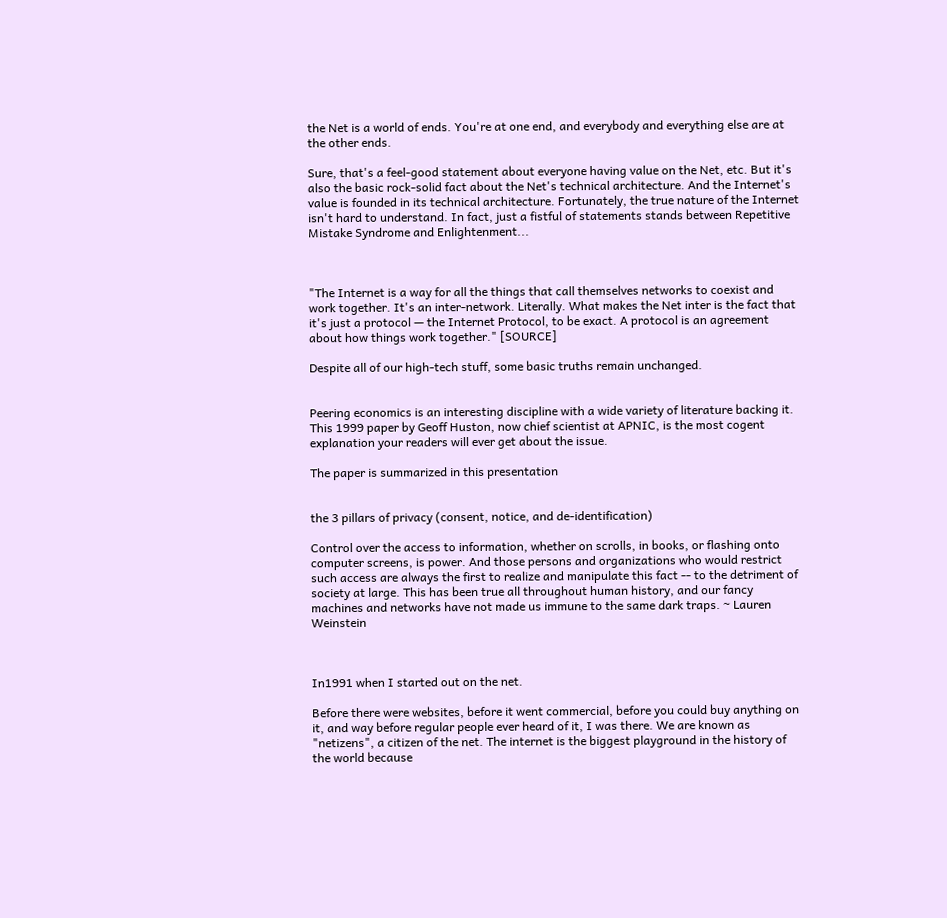the Net is a world of ends. You're at one end, and everybody and everything else are at the other ends.

Sure, that's a feel-good statement about everyone having value on the Net, etc. But it's also the basic rock-solid fact about the Net's technical architecture. And the Internet's value is founded in its technical architecture. Fortunately, the true nature of the Internet isn't hard to understand. In fact, just a fistful of statements stands between Repetitive Mistake Syndrome and Enlightenment...



"The Internet is a way for all the things that call themselves networks to coexist and work together. It's an inter-network. Literally. What makes the Net inter is the fact that it's just a protocol — the Internet Protocol, to be exact. A protocol is an agreement about how things work together." [SOURCE]

Despite all of our high-tech stuff, some basic truths remain unchanged.


Peering economics is an interesting discipline with a wide variety of literature backing it.
This 1999 paper by Geoff Huston, now chief scientist at APNIC, is the most cogent explanation your readers will ever get about the issue.

The paper is summarized in this presentation


the 3 pillars of privacy (consent, notice, and de-identification)

Control over the access to information, whether on scrolls, in books, or flashing onto computer screens, is power. And those persons and organizations who would restrict such access are always the first to realize and manipulate this fact -- to the detriment of society at large. This has been true all throughout human history, and our fancy machines and networks have not made us immune to the same dark traps. ~ Lauren Weinstein



In1991 when I started out on the net.

Before there were websites, before it went commercial, before you could buy anything on it, and way before regular people ever heard of it, I was there. We are known as "netizens", a citizen of the net. The internet is the biggest playground in the history of the world because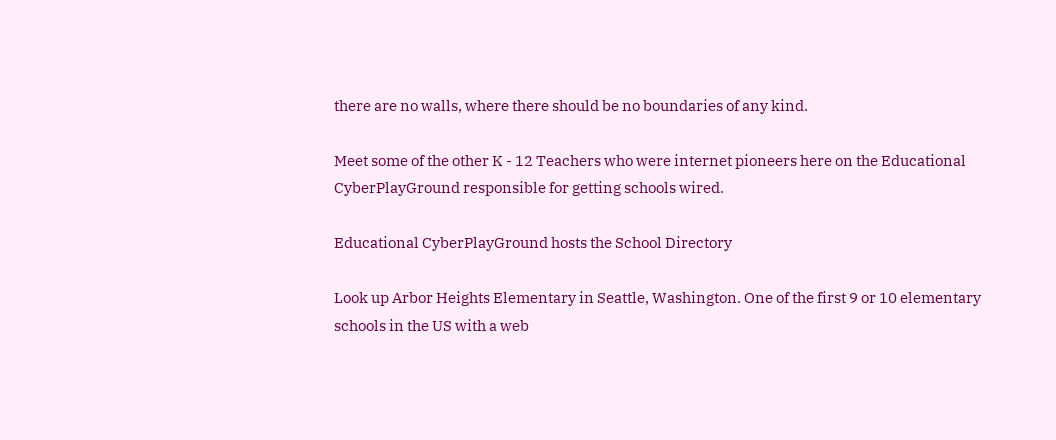there are no walls, where there should be no boundaries of any kind.

Meet some of the other K - 12 Teachers who were internet pioneers here on the Educational CyberPlayGround responsible for getting schools wired.

Educational CyberPlayGround hosts the School Directory

Look up Arbor Heights Elementary in Seattle, Washington. One of the first 9 or 10 elementary schools in the US with a web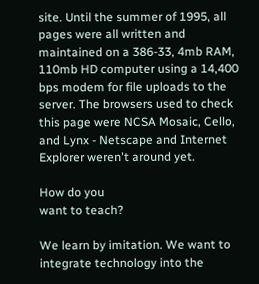site. Until the summer of 1995, all pages were all written and maintained on a 386-33, 4mb RAM, 110mb HD computer using a 14,400 bps modem for file uploads to the server. The browsers used to check this page were NCSA Mosaic, Cello, and Lynx - Netscape and Internet Explorer weren't around yet.

How do you
want to teach?

We learn by imitation. We want to integrate technology into the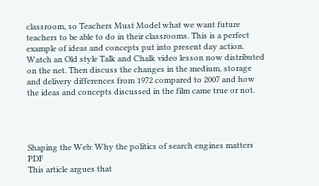classroom, so Teachers Must Model what we want future teachers to be able to do in their classrooms. This is a perfect example of ideas and concepts put into present day action. Watch an Old style Talk and Chalk video lesson now distributed on the net. Then discuss the changes in the medium, storage and delivery differences from 1972 compared to 2007 and how the ideas and concepts discussed in the film came true or not.




Shaping the Web: Why the politics of search engines matters PDF
This article argues that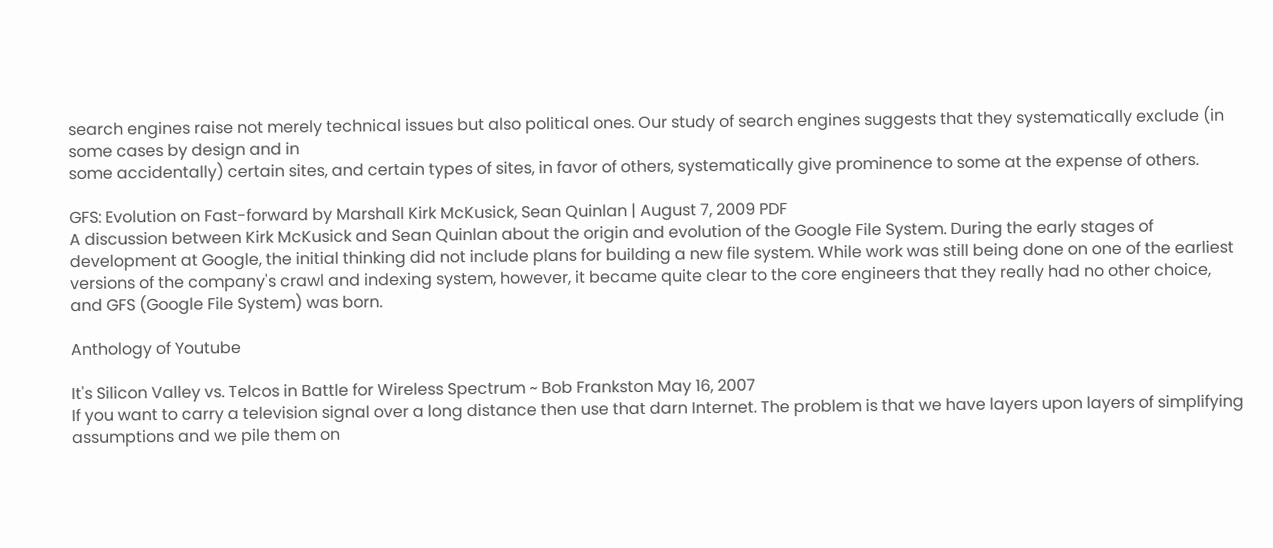search engines raise not merely technical issues but also political ones. Our study of search engines suggests that they systematically exclude (in some cases by design and in
some accidentally) certain sites, and certain types of sites, in favor of others, systematically give prominence to some at the expense of others.

GFS: Evolution on Fast-forward by Marshall Kirk McKusick, Sean Quinlan | August 7, 2009 PDF
A discussion between Kirk McKusick and Sean Quinlan about the origin and evolution of the Google File System. During the early stages of development at Google, the initial thinking did not include plans for building a new file system. While work was still being done on one of the earliest versions of the company's crawl and indexing system, however, it became quite clear to the core engineers that they really had no other choice, and GFS (Google File System) was born.

Anthology of Youtube

It's Silicon Valley vs. Telcos in Battle for Wireless Spectrum ~ Bob Frankston May 16, 2007
If you want to carry a television signal over a long distance then use that darn Internet. The problem is that we have layers upon layers of simplifying assumptions and we pile them on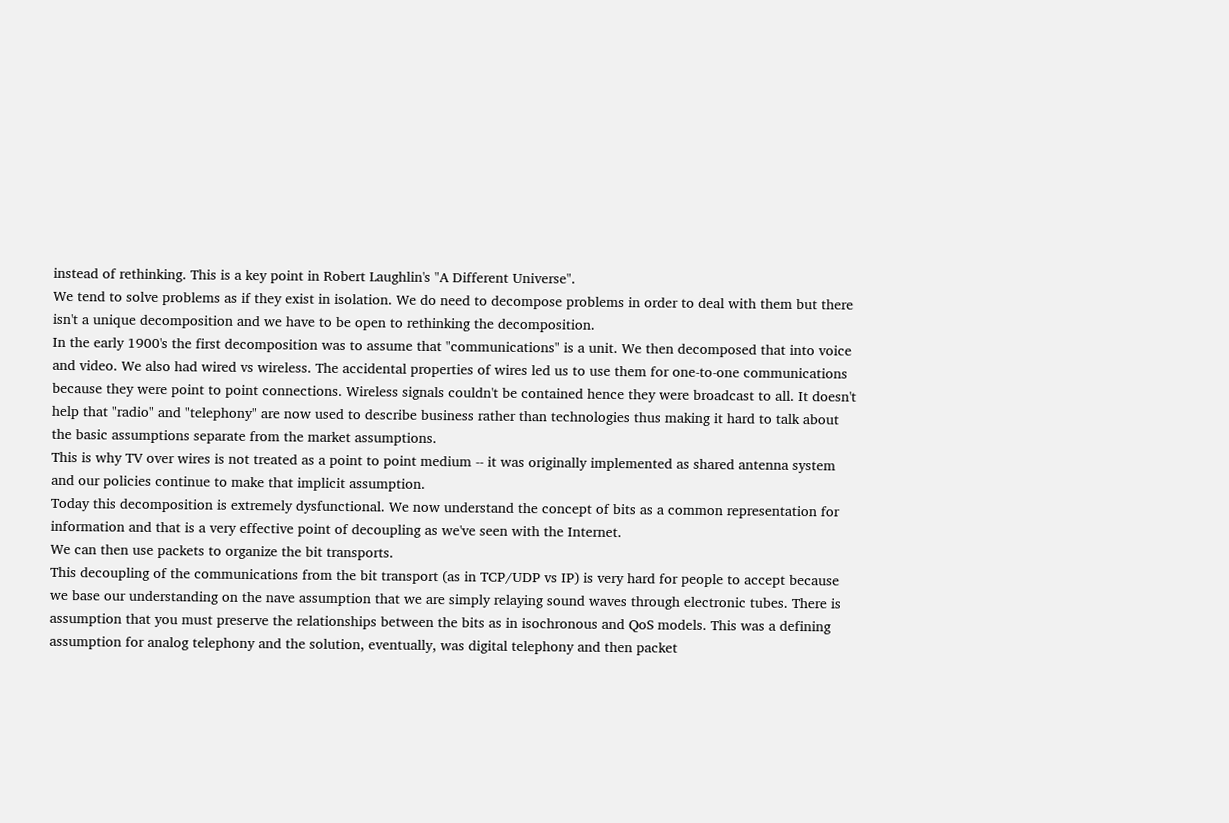instead of rethinking. This is a key point in Robert Laughlin's "A Different Universe".
We tend to solve problems as if they exist in isolation. We do need to decompose problems in order to deal with them but there isn't a unique decomposition and we have to be open to rethinking the decomposition.
In the early 1900's the first decomposition was to assume that "communications" is a unit. We then decomposed that into voice and video. We also had wired vs wireless. The accidental properties of wires led us to use them for one-to-one communications because they were point to point connections. Wireless signals couldn't be contained hence they were broadcast to all. It doesn't help that "radio" and "telephony" are now used to describe business rather than technologies thus making it hard to talk about the basic assumptions separate from the market assumptions.
This is why TV over wires is not treated as a point to point medium -- it was originally implemented as shared antenna system and our policies continue to make that implicit assumption.
Today this decomposition is extremely dysfunctional. We now understand the concept of bits as a common representation for information and that is a very effective point of decoupling as we've seen with the Internet.
We can then use packets to organize the bit transports.
This decoupling of the communications from the bit transport (as in TCP/UDP vs IP) is very hard for people to accept because we base our understanding on the nave assumption that we are simply relaying sound waves through electronic tubes. There is assumption that you must preserve the relationships between the bits as in isochronous and QoS models. This was a defining assumption for analog telephony and the solution, eventually, was digital telephony and then packet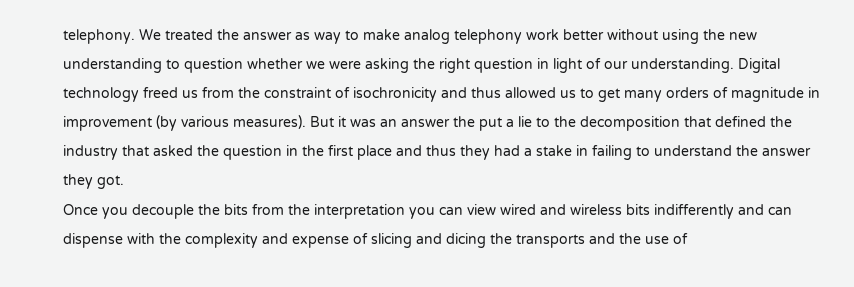telephony. We treated the answer as way to make analog telephony work better without using the new understanding to question whether we were asking the right question in light of our understanding. Digital technology freed us from the constraint of isochronicity and thus allowed us to get many orders of magnitude in improvement (by various measures). But it was an answer the put a lie to the decomposition that defined the industry that asked the question in the first place and thus they had a stake in failing to understand the answer they got.
Once you decouple the bits from the interpretation you can view wired and wireless bits indifferently and can dispense with the complexity and expense of slicing and dicing the transports and the use of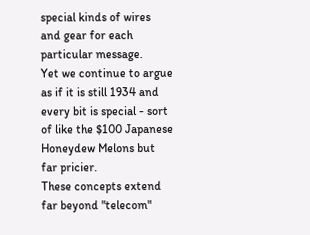special kinds of wires and gear for each particular message.
Yet we continue to argue as if it is still 1934 and every bit is special - sort of like the $100 Japanese Honeydew Melons but far pricier.
These concepts extend far beyond "telecom"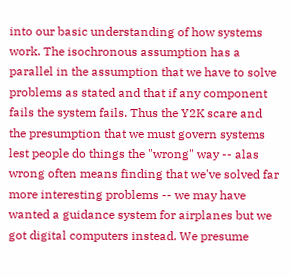into our basic understanding of how systems work. The isochronous assumption has a parallel in the assumption that we have to solve problems as stated and that if any component fails the system fails. Thus the Y2K scare and the presumption that we must govern systems lest people do things the "wrong" way -- alas wrong often means finding that we've solved far more interesting problems -- we may have wanted a guidance system for airplanes but we got digital computers instead. We presume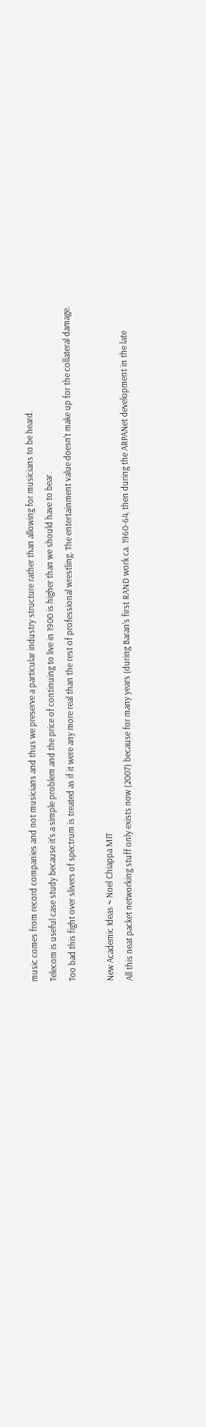music comes from record companies and not musicians and thus we preserve a particular industry structure rather than allowing for musicians to be heard.
Telecom is useful case study because it's a simple problem and the price of continuing to live in 1900 is higher than we should have to bear.
Too bad this fight over slivers of spectrum is treated as if it were any more real than the rest of professional wrestling. The entertainment value doesn't make up for the collateral damage.

New Academic Ideas ~ Noel Chiappa MIT
All this neat packet networking stuff only exists now (2007) because for many years (during Baran's first RAND work ca. 1960-64, then during the ARPANet development in the late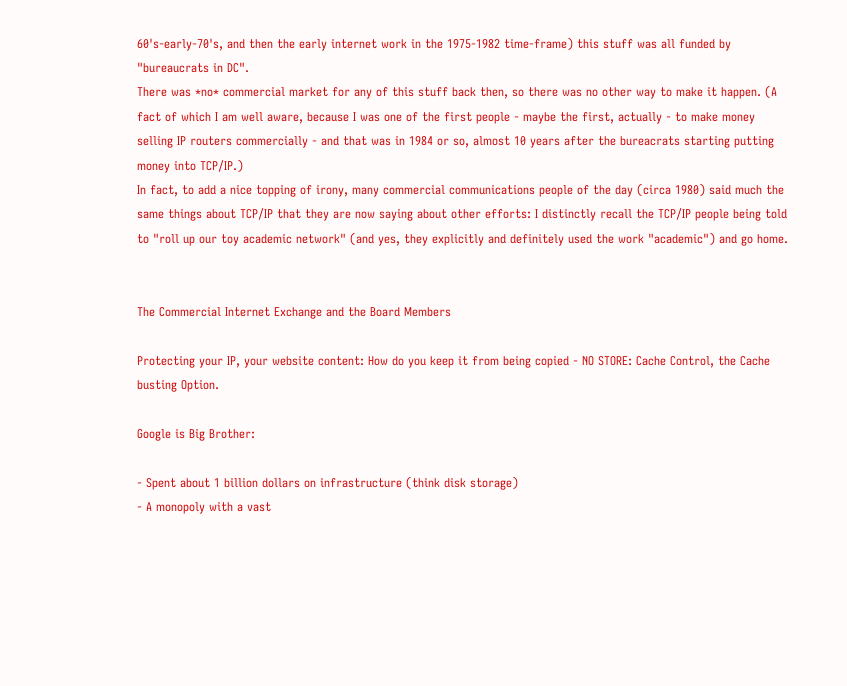60's-early-70's, and then the early internet work in the 1975-1982 time-frame) this stuff was all funded by "bureaucrats in DC".
There was *no* commercial market for any of this stuff back then, so there was no other way to make it happen. (A fact of which I am well aware, because I was one of the first people - maybe the first, actually - to make money selling IP routers commercially - and that was in 1984 or so, almost 10 years after the bureacrats starting putting money into TCP/IP.)
In fact, to add a nice topping of irony, many commercial communications people of the day (circa 1980) said much the same things about TCP/IP that they are now saying about other efforts: I distinctly recall the TCP/IP people being told to "roll up our toy academic network" (and yes, they explicitly and definitely used the work "academic") and go home.


The Commercial Internet Exchange and the Board Members

Protecting your IP, your website content: How do you keep it from being copied - NO STORE: Cache Control, the Cache busting Option.

Google is Big Brother:

- Spent about 1 billion dollars on infrastructure (think disk storage)
- A monopoly with a vast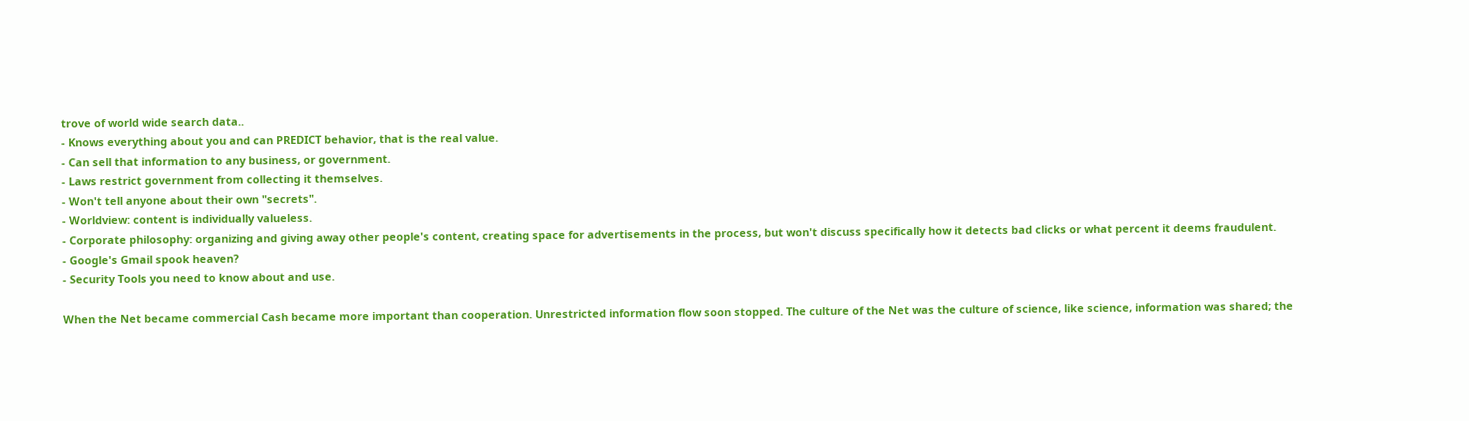trove of world wide search data..
- Knows everything about you and can PREDICT behavior, that is the real value.
- Can sell that information to any business, or government.
- Laws restrict government from collecting it themselves.
- Won't tell anyone about their own "secrets".
- Worldview: content is individually valueless.
- Corporate philosophy: organizing and giving away other people's content, creating space for advertisements in the process, but won't discuss specifically how it detects bad clicks or what percent it deems fraudulent.
- Google's Gmail spook heaven?
- Security Tools you need to know about and use.

When the Net became commercial Cash became more important than cooperation. Unrestricted information flow soon stopped. The culture of the Net was the culture of science, like science, information was shared; the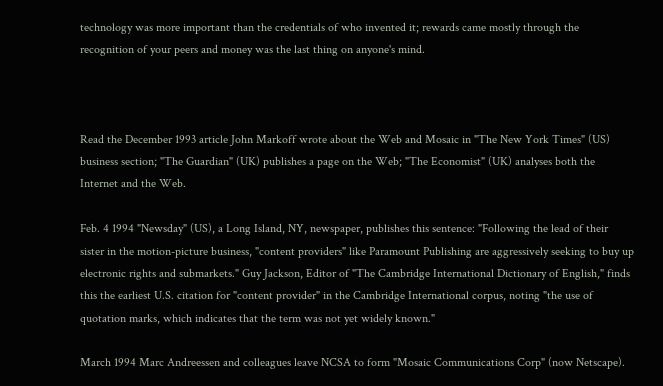technology was more important than the credentials of who invented it; rewards came mostly through the recognition of your peers and money was the last thing on anyone's mind.



Read the December 1993 article John Markoff wrote about the Web and Mosaic in "The New York Times" (US) business section; "The Guardian" (UK) publishes a page on the Web; "The Economist" (UK) analyses both the Internet and the Web.

Feb. 4 1994 "Newsday" (US), a Long Island, NY, newspaper, publishes this sentence: "Following the lead of their sister in the motion-picture business, "content providers" like Paramount Publishing are aggressively seeking to buy up electronic rights and submarkets." Guy Jackson, Editor of "The Cambridge International Dictionary of English," finds this the earliest U.S. citation for "content provider" in the Cambridge International corpus, noting "the use of quotation marks, which indicates that the term was not yet widely known."

March 1994 Marc Andreessen and colleagues leave NCSA to form "Mosaic Communications Corp" (now Netscape).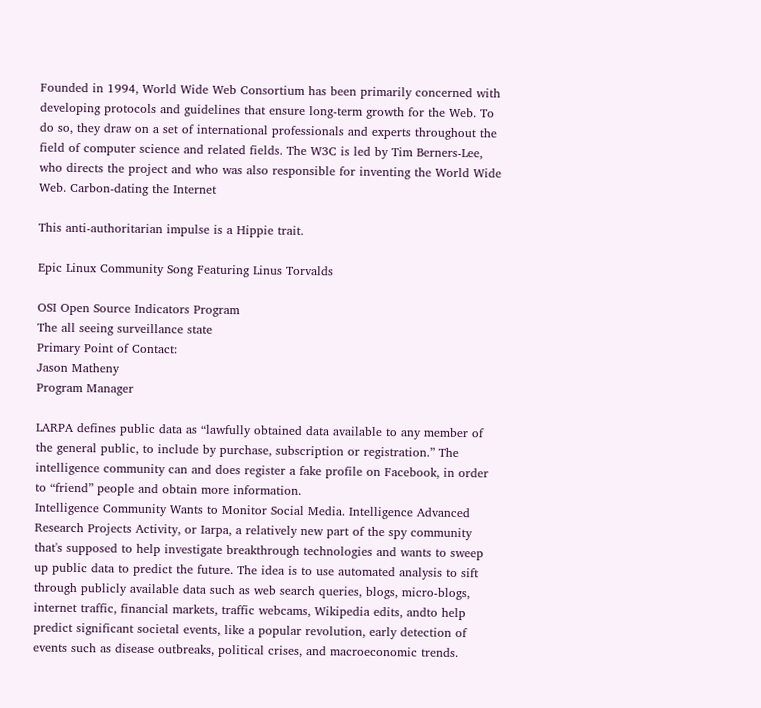Founded in 1994, World Wide Web Consortium has been primarily concerned with developing protocols and guidelines that ensure long-term growth for the Web. To do so, they draw on a set of international professionals and experts throughout the field of computer science and related fields. The W3C is led by Tim Berners-Lee, who directs the project and who was also responsible for inventing the World Wide Web. Carbon-dating the Internet

This anti-authoritarian impulse is a Hippie trait.

Epic Linux Community Song Featuring Linus Torvalds

OSI Open Source Indicators Program
The all seeing surveillance state
Primary Point of Contact:
Jason Matheny
Program Manager

LARPA defines public data as “lawfully obtained data available to any member of the general public, to include by purchase, subscription or registration.” The intelligence community can and does register a fake profile on Facebook, in order to “friend” people and obtain more information.
Intelligence Community Wants to Monitor Social Media. Intelligence Advanced Research Projects Activity, or Iarpa, a relatively new part of the spy community that's supposed to help investigate breakthrough technologies and wants to sweep up public data to predict the future. The idea is to use automated analysis to sift through publicly available data such as web search queries, blogs, micro-blogs, internet traffic, financial markets, traffic webcams, Wikipedia edits, andto help predict significant societal events, like a popular revolution, early detection of events such as disease outbreaks, political crises, and macroeconomic trends.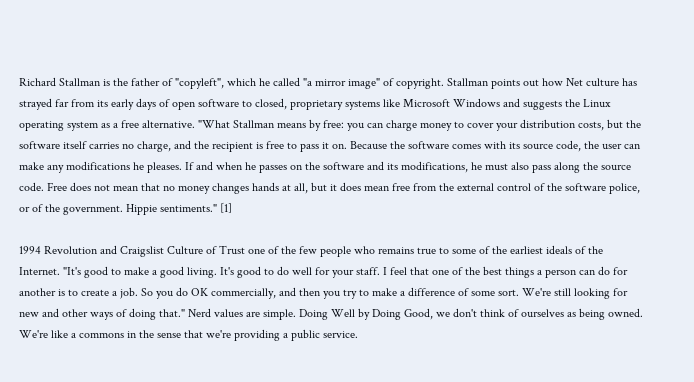Richard Stallman is the father of "copyleft", which he called "a mirror image" of copyright. Stallman points out how Net culture has strayed far from its early days of open software to closed, proprietary systems like Microsoft Windows and suggests the Linux operating system as a free alternative. "What Stallman means by free: you can charge money to cover your distribution costs, but the software itself carries no charge, and the recipient is free to pass it on. Because the software comes with its source code, the user can make any modifications he pleases. If and when he passes on the software and its modifications, he must also pass along the source code. Free does not mean that no money changes hands at all, but it does mean free from the external control of the software police, or of the government. Hippie sentiments." [1]

1994 Revolution and Craigslist Culture of Trust one of the few people who remains true to some of the earliest ideals of the Internet. "It's good to make a good living. It's good to do well for your staff. I feel that one of the best things a person can do for another is to create a job. So you do OK commercially, and then you try to make a difference of some sort. We're still looking for new and other ways of doing that." Nerd values are simple. Doing Well by Doing Good, we don't think of ourselves as being owned. We're like a commons in the sense that we're providing a public service.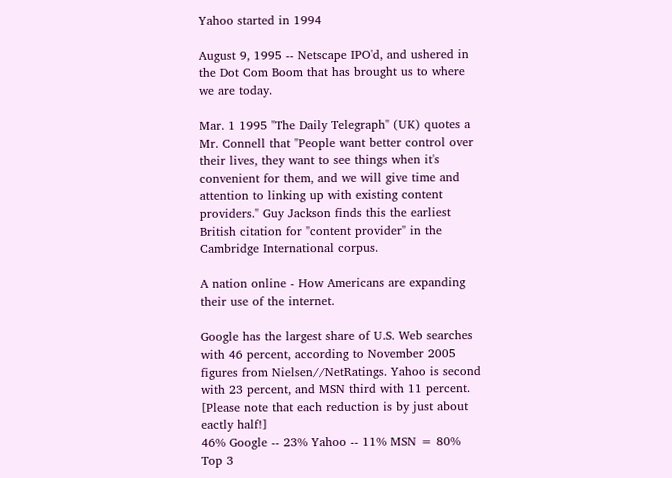Yahoo started in 1994

August 9, 1995 -- Netscape IPO'd, and ushered in the Dot Com Boom that has brought us to where we are today.

Mar. 1 1995 "The Daily Telegraph" (UK) quotes a Mr. Connell that "People want better control over their lives, they want to see things when it's convenient for them, and we will give time and attention to linking up with existing content providers." Guy Jackson finds this the earliest British citation for "content provider" in the Cambridge International corpus.

A nation online - How Americans are expanding their use of the internet.

Google has the largest share of U.S. Web searches with 46 percent, according to November 2005 figures from Nielsen//NetRatings. Yahoo is second with 23 percent, and MSN third with 11 percent. [Please note that each reduction is by just about eactly half!]
46% Google -- 23% Yahoo -- 11% MSN = 80% Top 3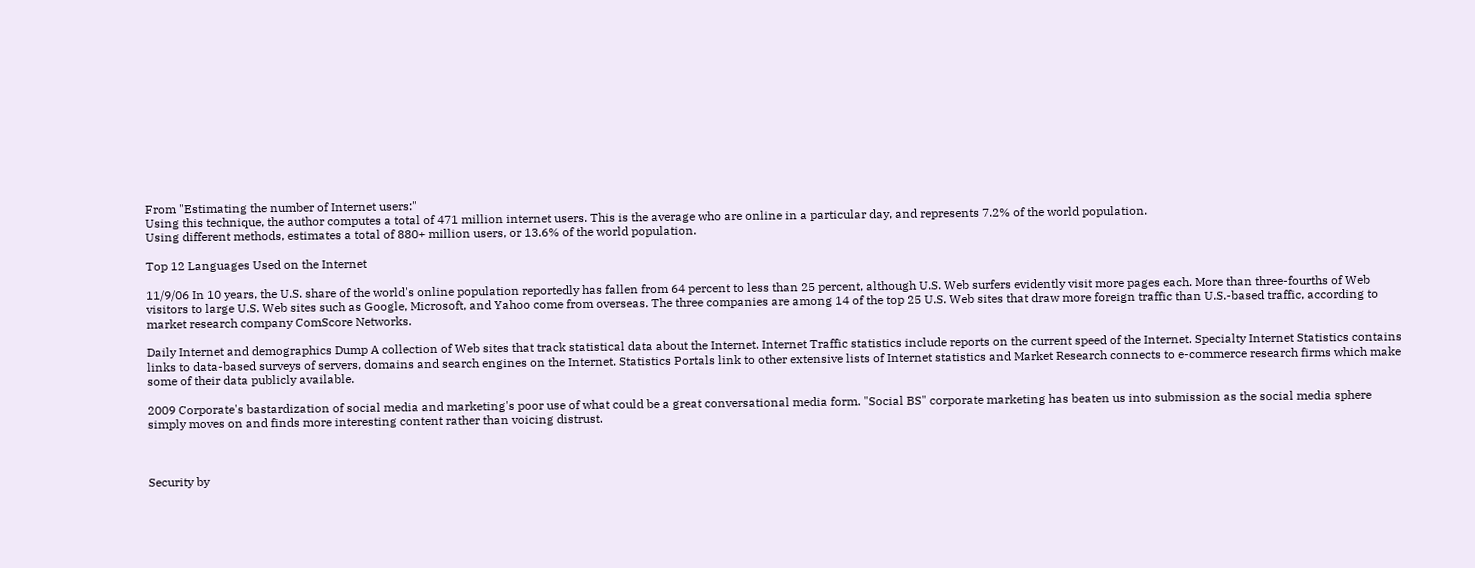From "Estimating the number of Internet users:"
Using this technique, the author computes a total of 471 million internet users. This is the average who are online in a particular day, and represents 7.2% of the world population.
Using different methods, estimates a total of 880+ million users, or 13.6% of the world population.

Top 12 Languages Used on the Internet

11/9/06 In 10 years, the U.S. share of the world's online population reportedly has fallen from 64 percent to less than 25 percent, although U.S. Web surfers evidently visit more pages each. More than three-fourths of Web visitors to large U.S. Web sites such as Google, Microsoft, and Yahoo come from overseas. The three companies are among 14 of the top 25 U.S. Web sites that draw more foreign traffic than U.S.-based traffic, according to market research company ComScore Networks.

Daily Internet and demographics Dump A collection of Web sites that track statistical data about the Internet. Internet Traffic statistics include reports on the current speed of the Internet. Specialty Internet Statistics contains links to data-based surveys of servers, domains and search engines on the Internet. Statistics Portals link to other extensive lists of Internet statistics and Market Research connects to e-commerce research firms which make some of their data publicly available.

2009 Corporate's bastardization of social media and marketing's poor use of what could be a great conversational media form. "Social BS" corporate marketing has beaten us into submission as the social media sphere simply moves on and finds more interesting content rather than voicing distrust.



Security by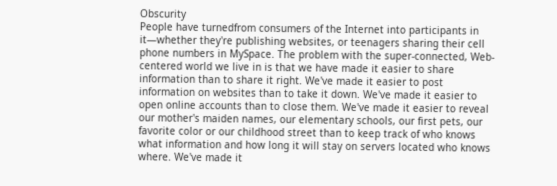Obscurity
People have turnedfrom consumers of the Internet into participants in it—whether they're publishing websites, or teenagers sharing their cell phone numbers in MySpace. The problem with the super-connected, Web-centered world we live in is that we have made it easier to share information than to share it right. We've made it easier to post information on websites than to take it down. We've made it easier to open online accounts than to close them. We've made it easier to reveal our mother's maiden names, our elementary schools, our first pets, our favorite color or our childhood street than to keep track of who knows what information and how long it will stay on servers located who knows where. We've made it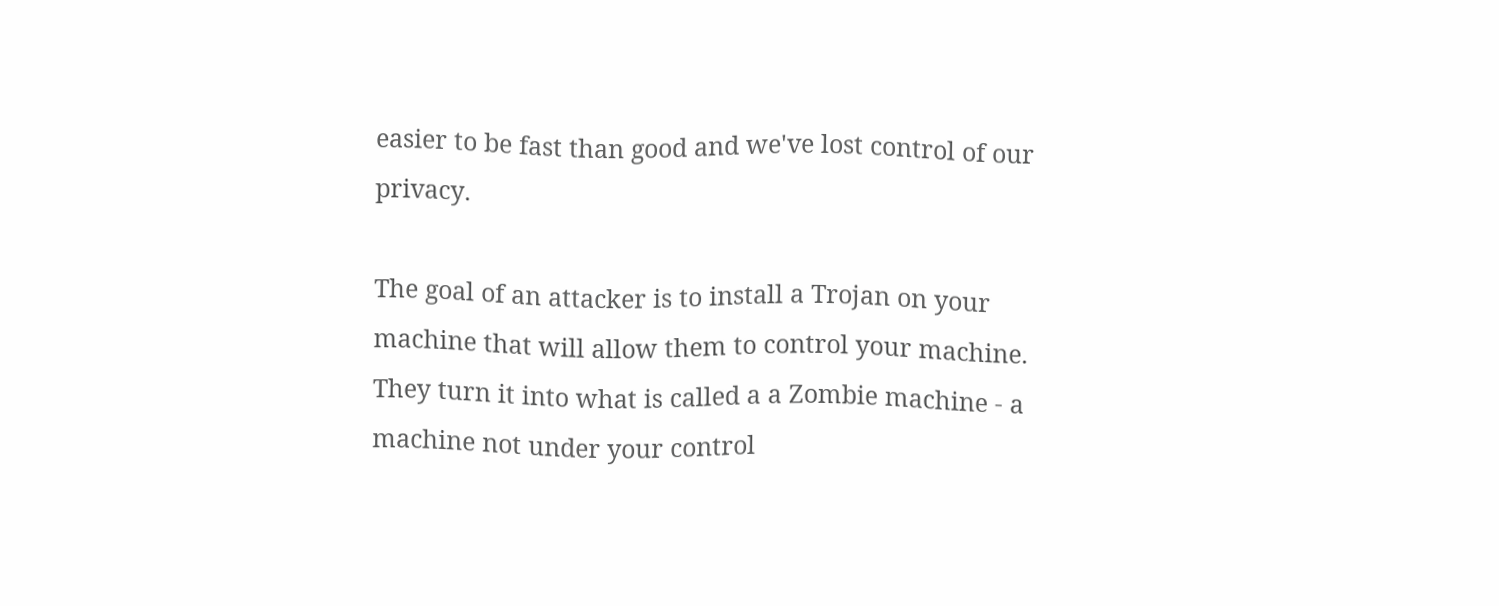easier to be fast than good and we've lost control of our privacy.

The goal of an attacker is to install a Trojan on your machine that will allow them to control your machine. They turn it into what is called a a Zombie machine - a machine not under your control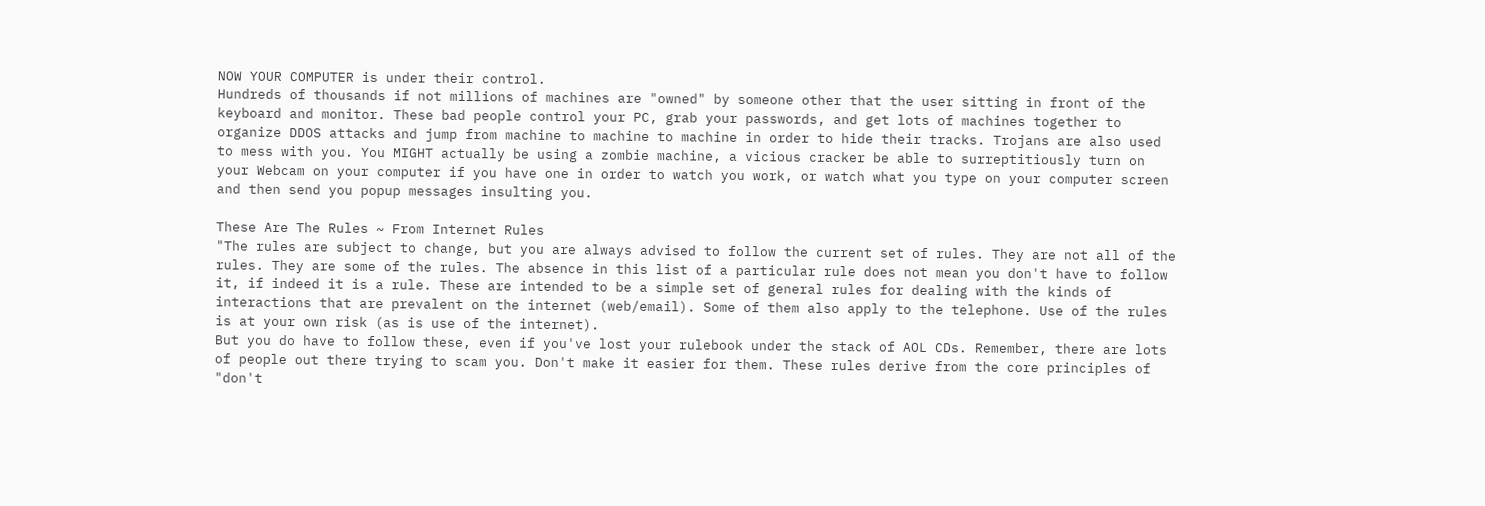NOW YOUR COMPUTER is under their control.
Hundreds of thousands if not millions of machines are "owned" by someone other that the user sitting in front of the keyboard and monitor. These bad people control your PC, grab your passwords, and get lots of machines together to organize DDOS attacks and jump from machine to machine to machine in order to hide their tracks. Trojans are also used to mess with you. You MIGHT actually be using a zombie machine, a vicious cracker be able to surreptitiously turn on your Webcam on your computer if you have one in order to watch you work, or watch what you type on your computer screen and then send you popup messages insulting you.

These Are The Rules ~ From Internet Rules
"The rules are subject to change, but you are always advised to follow the current set of rules. They are not all of the rules. They are some of the rules. The absence in this list of a particular rule does not mean you don't have to follow it, if indeed it is a rule. These are intended to be a simple set of general rules for dealing with the kinds of interactions that are prevalent on the internet (web/email). Some of them also apply to the telephone. Use of the rules is at your own risk (as is use of the internet).
But you do have to follow these, even if you've lost your rulebook under the stack of AOL CDs. Remember, there are lots of people out there trying to scam you. Don't make it easier for them. These rules derive from the core principles of "don't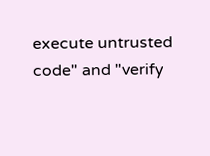execute untrusted code" and "verify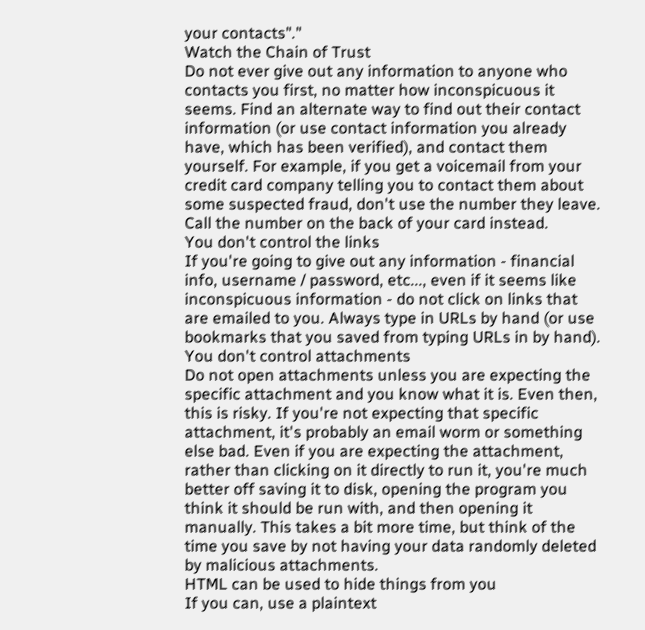your contacts"."
Watch the Chain of Trust
Do not ever give out any information to anyone who contacts you first, no matter how inconspicuous it seems. Find an alternate way to find out their contact information (or use contact information you already have, which has been verified), and contact them yourself. For example, if you get a voicemail from your credit card company telling you to contact them about some suspected fraud, don't use the number they leave. Call the number on the back of your card instead.
You don't control the links
If you're going to give out any information - financial info, username / password, etc..., even if it seems like inconspicuous information - do not click on links that are emailed to you. Always type in URLs by hand (or use bookmarks that you saved from typing URLs in by hand).
You don't control attachments
Do not open attachments unless you are expecting the specific attachment and you know what it is. Even then, this is risky. If you're not expecting that specific attachment, it's probably an email worm or something else bad. Even if you are expecting the attachment, rather than clicking on it directly to run it, you're much better off saving it to disk, opening the program you think it should be run with, and then opening it manually. This takes a bit more time, but think of the time you save by not having your data randomly deleted by malicious attachments.
HTML can be used to hide things from you
If you can, use a plaintext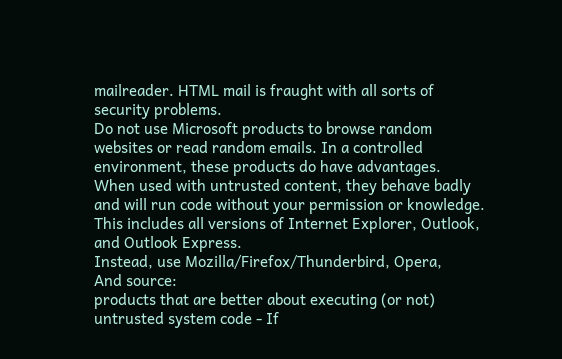mailreader. HTML mail is fraught with all sorts of security problems.
Do not use Microsoft products to browse random websites or read random emails. In a controlled environment, these products do have advantages. When used with untrusted content, they behave badly and will run code without your permission or knowledge. This includes all versions of Internet Explorer, Outlook, and Outlook Express.
Instead, use Mozilla/Firefox/Thunderbird, Opera,
And source:
products that are better about executing (or not) untrusted system code - If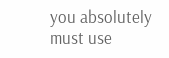you absolutely must use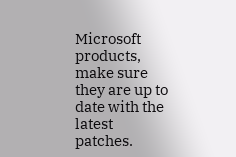Microsoft products, make sure they are up to date with the latest patches.